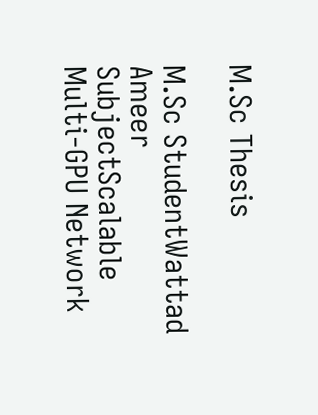M.Sc Thesis

M.Sc StudentWattad Ameer
SubjectScalable Multi-GPU Network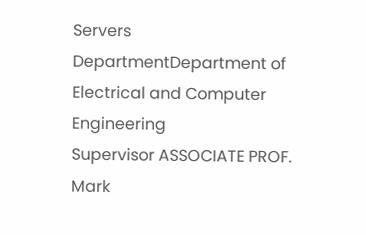Servers
DepartmentDepartment of Electrical and Computer Engineering
Supervisor ASSOCIATE PROF. Mark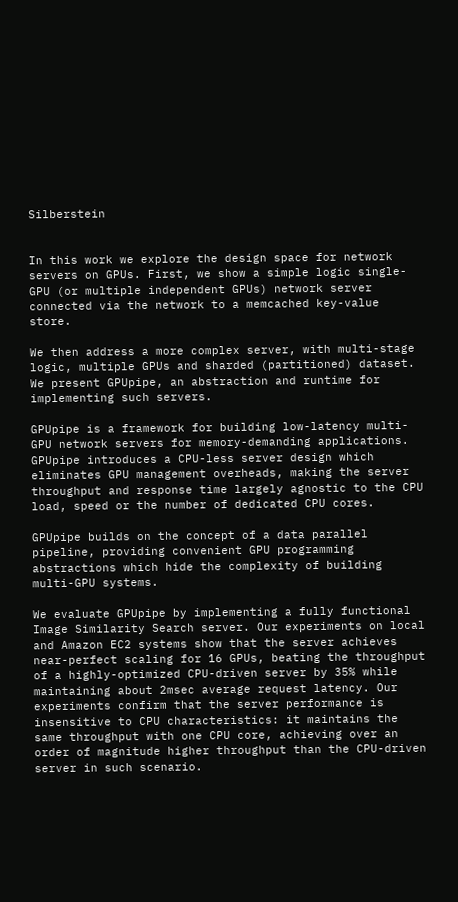Silberstein


In this work we explore the design space for network servers on GPUs. First, we show a simple logic single-GPU (or multiple independent GPUs) network server connected via the network to a memcached key-value store.

We then address a more complex server, with multi-stage logic, multiple GPUs and sharded (partitioned) dataset. We present GPUpipe, an abstraction and runtime for implementing such servers.

GPUpipe is a framework for building low-latency multi-GPU network servers for memory-demanding applications. GPUpipe introduces a CPU-less server design which eliminates GPU management overheads, making the server throughput and response time largely agnostic to the CPU load, speed or the number of dedicated CPU cores.

GPUpipe builds on the concept of a data parallel pipeline, providing convenient GPU programming abstractions which hide the complexity of building multi-GPU systems.

We evaluate GPUpipe by implementing a fully functional Image Similarity Search server. Our experiments on local and Amazon EC2 systems show that the server achieves near-perfect scaling for 16 GPUs, beating the throughput of a highly-optimized CPU-driven server by 35% while maintaining about 2msec average request latency. Our experiments confirm that the server performance is insensitive to CPU characteristics: it maintains the same throughput with one CPU core, achieving over an order of magnitude higher throughput than the CPU-driven server in such scenario.